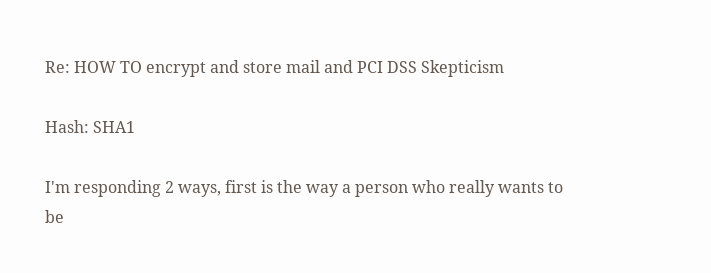Re: HOW TO encrypt and store mail and PCI DSS Skepticism

Hash: SHA1

I'm responding 2 ways, first is the way a person who really wants to
be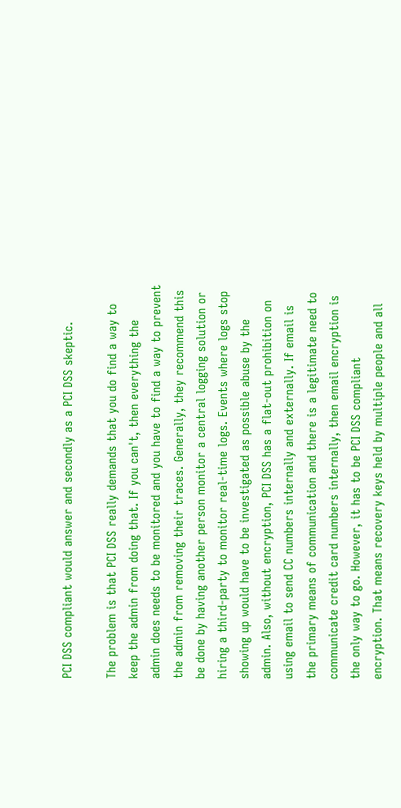PCI DSS compliant would answer and secondly as a PCI DSS skeptic.

The problem is that PCI DSS really demands that you do find a way to
keep the admin from doing that. If you can't, then everything the
admin does needs to be monitored and you have to find a way to prevent
the admin from removing their traces. Generally, they recommend this
be done by having another person monitor a central logging solution or
hiring a third-party to monitor real-time logs. Events where logs stop
showing up would have to be investigated as possible abuse by the
admin. Also, without encryption, PCI DSS has a flat-out prohibition on
using email to send CC numbers internally and externally. If email is
the primary means of communication and there is a legitimate need to
communicate credit card numbers internally, then email encryption is
the only way to go. However, it has to be PCI DSS compliant
encryption. That means recovery keys held by multiple people and all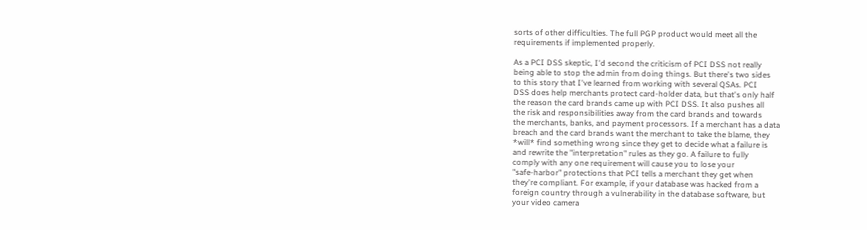sorts of other difficulties. The full PGP product would meet all the
requirements if implemented properly.

As a PCI DSS skeptic, I'd second the criticism of PCI DSS not really
being able to stop the admin from doing things. But there's two sides
to this story that I've learned from working with several QSAs. PCI
DSS does help merchants protect card-holder data, but that's only half
the reason the card brands came up with PCI DSS. It also pushes all
the risk and responsibilities away from the card brands and towards
the merchants, banks, and payment processors. If a merchant has a data
breach and the card brands want the merchant to take the blame, they
*will* find something wrong since they get to decide what a failure is
and rewrite the "interpretation" rules as they go. A failure to fully
comply with any one requirement will cause you to lose your
"safe-harbor" protections that PCI tells a merchant they get when
they're compliant. For example, if your database was hacked from a
foreign country through a vulnerability in the database software, but
your video camera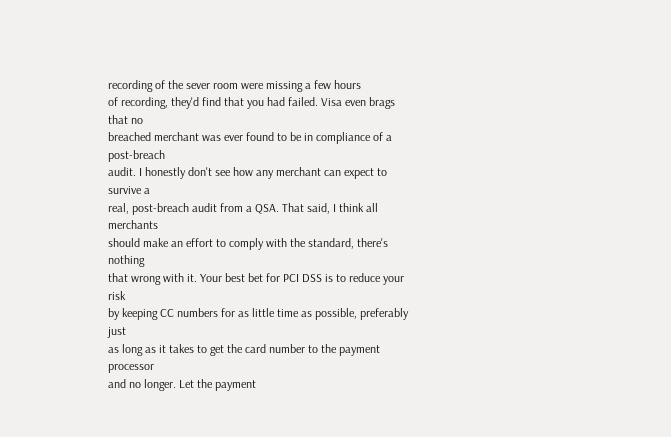recording of the sever room were missing a few hours
of recording, they'd find that you had failed. Visa even brags that no
breached merchant was ever found to be in compliance of a post-breach
audit. I honestly don't see how any merchant can expect to survive a
real, post-breach audit from a QSA. That said, I think all merchants
should make an effort to comply with the standard, there's nothing
that wrong with it. Your best bet for PCI DSS is to reduce your risk
by keeping CC numbers for as little time as possible, preferably just
as long as it takes to get the card number to the payment processor
and no longer. Let the payment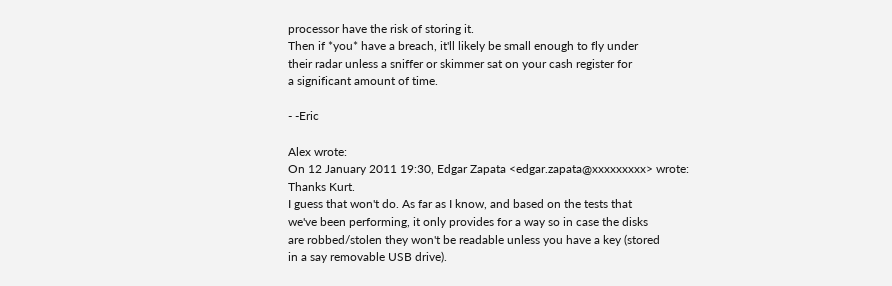processor have the risk of storing it.
Then if *you* have a breach, it'll likely be small enough to fly under
their radar unless a sniffer or skimmer sat on your cash register for
a significant amount of time.

- -Eric

Alex wrote:
On 12 January 2011 19:30, Edgar Zapata <edgar.zapata@xxxxxxxxx> wrote:
Thanks Kurt.
I guess that won't do. As far as I know, and based on the tests that
we've been performing, it only provides for a way so in case the disks
are robbed/stolen they won't be readable unless you have a key (stored
in a say removable USB drive).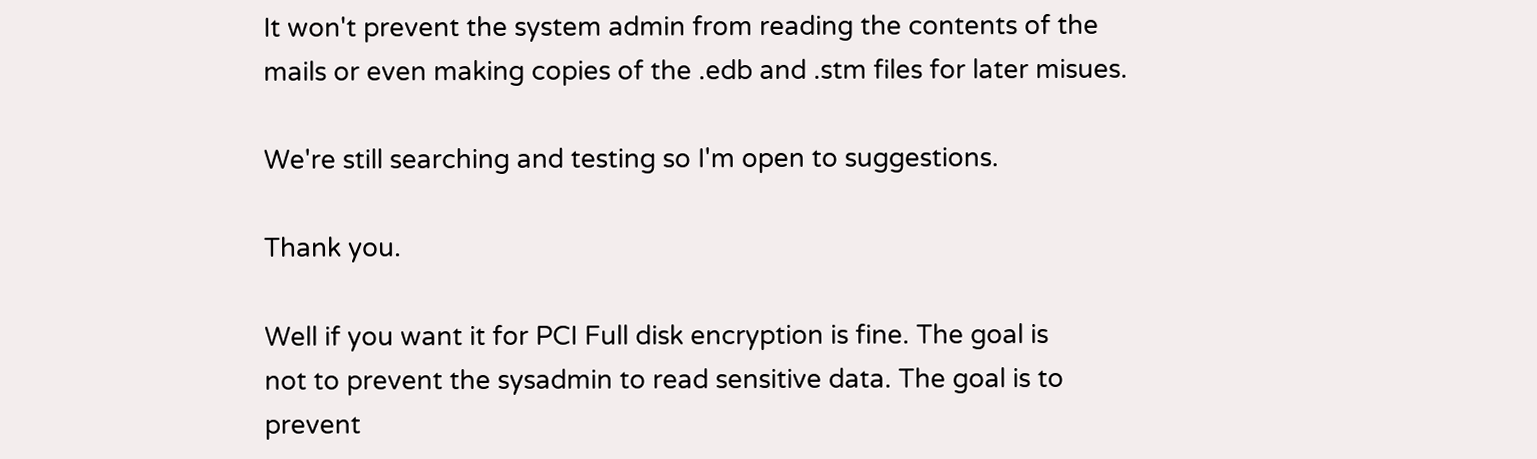It won't prevent the system admin from reading the contents of the
mails or even making copies of the .edb and .stm files for later misues.

We're still searching and testing so I'm open to suggestions.

Thank you.

Well if you want it for PCI Full disk encryption is fine. The goal is
not to prevent the sysadmin to read sensitive data. The goal is to
prevent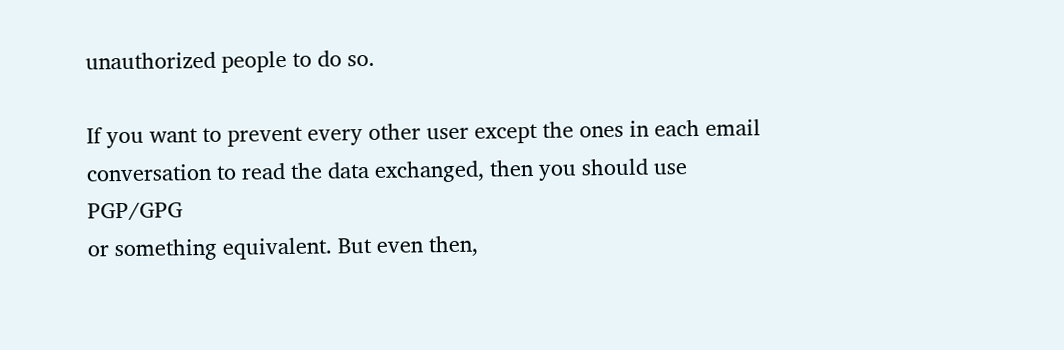unauthorized people to do so.

If you want to prevent every other user except the ones in each email
conversation to read the data exchanged, then you should use PGP/GPG
or something equivalent. But even then,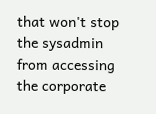that won't stop the sysadmin
from accessing the corporate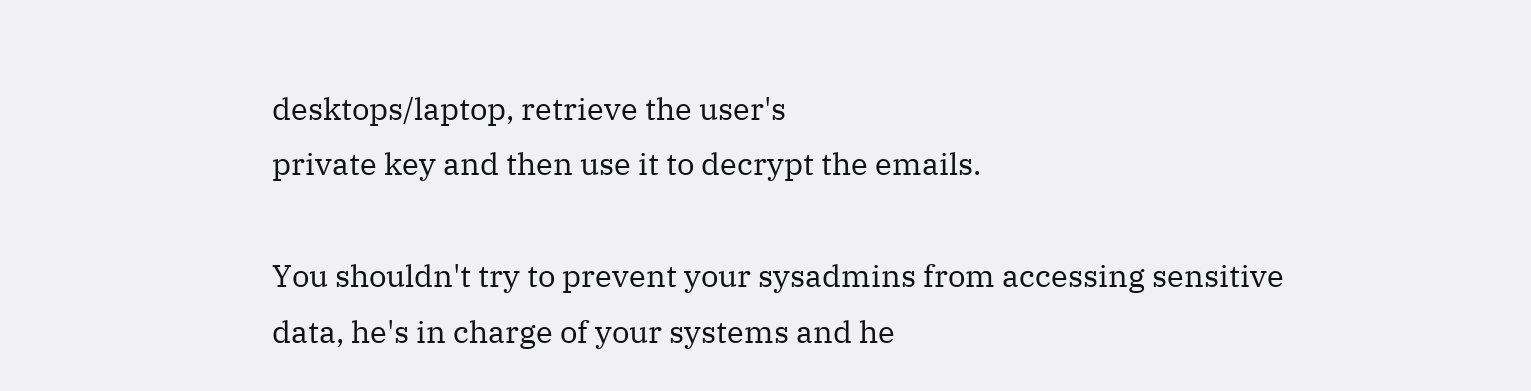desktops/laptop, retrieve the user's
private key and then use it to decrypt the emails.

You shouldn't try to prevent your sysadmins from accessing sensitive
data, he's in charge of your systems and he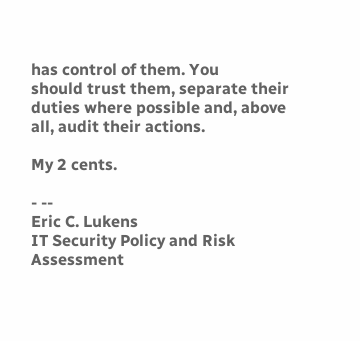has control of them. You
should trust them, separate their duties where possible and, above
all, audit their actions.

My 2 cents.

- --
Eric C. Lukens
IT Security Policy and Risk Assessment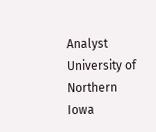Analyst
University of Northern Iowa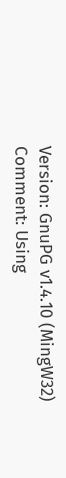Version: GnuPG v1.4.10 (MingW32)
Comment: Using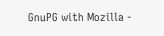GnuPG with Mozilla -